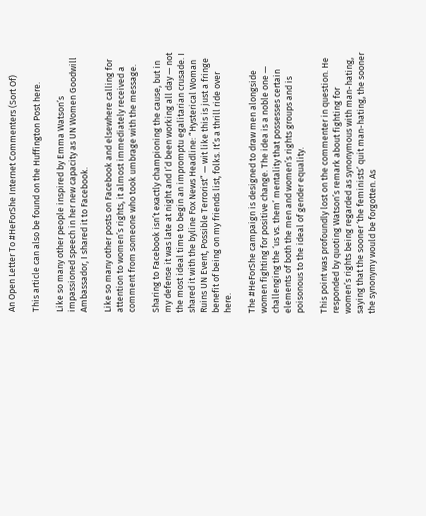An Open Letter To #HeForShe Internet Commenters (Sort Of)

This article can also be found on the Huffington Post here.

Like so many other people inspired by Emma Watson’s impassioned speech in her new capacity as UN Women Goodwill Ambassador, I shared it to Facebook.

Like so many other posts on Facebook and elsewhere calling for attention to women’s rights, it almost immediately received a comment from someone who took umbrage with the message.

Sharing to Facebook isn’t exactly championing the cause, but in my defense it was late at night and I’d been working all day — not the most ideal time to begin an impromptu egalitarian crusade. I shared it with the byline Fox News Headline: “Hysterical Woman Ruins UN Event, Possible Terrorist” — wit like this is just a fringe benefit of being on my friends list, folks. It’s a thrill ride over here.

The #HeForShe campaign is designed to draw men alongside women fighting for positive change. The idea is a noble one — challenging the ‘us vs. them’ mentality that possesses certain elements of both the men and women’s rights groups and is poisonous to the ideal of gender equality.

This point was profoundly lost on the commenter in question. He responded by quoting Watson’s remark about fighting for women’s rights being regarded as synonymous with man-hating, saying that the sooner ‘the feminists’ quit man-hating, the sooner the synonymy would be forgotten. As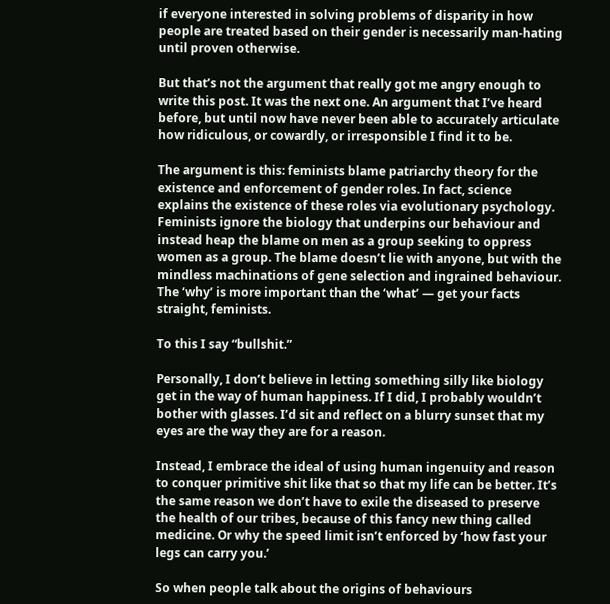if everyone interested in solving problems of disparity in how people are treated based on their gender is necessarily man-hating until proven otherwise.

But that’s not the argument that really got me angry enough to write this post. It was the next one. An argument that I’ve heard before, but until now have never been able to accurately articulate how ridiculous, or cowardly, or irresponsible I find it to be.

The argument is this: feminists blame patriarchy theory for the existence and enforcement of gender roles. In fact, science explains the existence of these roles via evolutionary psychology. Feminists ignore the biology that underpins our behaviour and instead heap the blame on men as a group seeking to oppress women as a group. The blame doesn’t lie with anyone, but with the mindless machinations of gene selection and ingrained behaviour. The ‘why’ is more important than the ‘what’ — get your facts straight, feminists.

To this I say “bullshit.”

Personally, I don’t believe in letting something silly like biology get in the way of human happiness. If I did, I probably wouldn’t bother with glasses. I’d sit and reflect on a blurry sunset that my eyes are the way they are for a reason.

Instead, I embrace the ideal of using human ingenuity and reason to conquer primitive shit like that so that my life can be better. It’s the same reason we don’t have to exile the diseased to preserve the health of our tribes, because of this fancy new thing called medicine. Or why the speed limit isn’t enforced by ‘how fast your legs can carry you.’

So when people talk about the origins of behaviours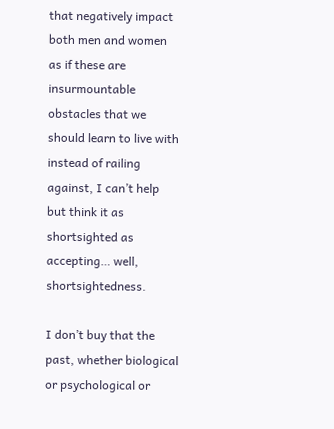that negatively impact both men and women as if these are insurmountable obstacles that we should learn to live with instead of railing against, I can’t help but think it as shortsighted as accepting… well, shortsightedness.

I don’t buy that the past, whether biological or psychological or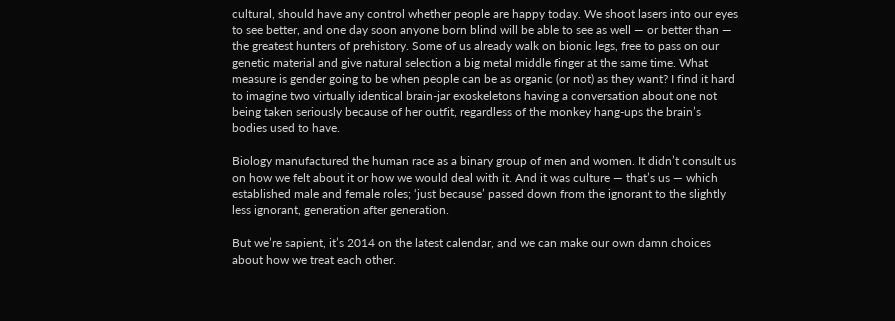cultural, should have any control whether people are happy today. We shoot lasers into our eyes to see better, and one day soon anyone born blind will be able to see as well — or better than — the greatest hunters of prehistory. Some of us already walk on bionic legs, free to pass on our genetic material and give natural selection a big metal middle finger at the same time. What measure is gender going to be when people can be as organic (or not) as they want? I find it hard to imagine two virtually identical brain-jar exoskeletons having a conversation about one not being taken seriously because of her outfit, regardless of the monkey hang-ups the brain’s bodies used to have.

Biology manufactured the human race as a binary group of men and women. It didn’t consult us on how we felt about it or how we would deal with it. And it was culture — that’s us — which established male and female roles; ‘just because’ passed down from the ignorant to the slightly less ignorant, generation after generation.

But we’re sapient, it’s 2014 on the latest calendar, and we can make our own damn choices about how we treat each other.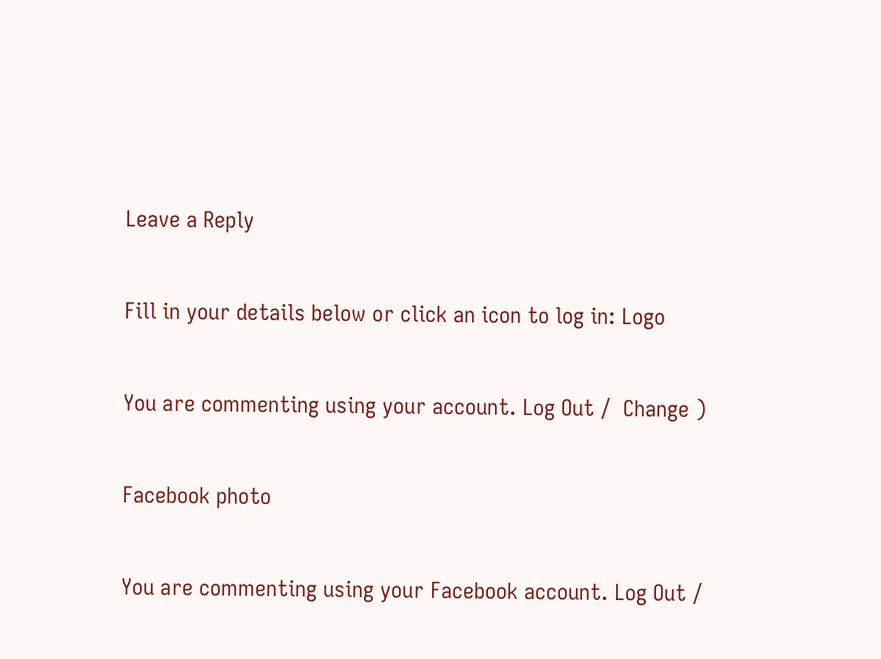Leave a Reply

Fill in your details below or click an icon to log in: Logo

You are commenting using your account. Log Out /  Change )

Facebook photo

You are commenting using your Facebook account. Log Out /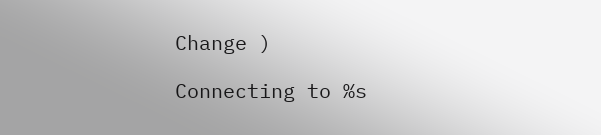Change )

Connecting to %s